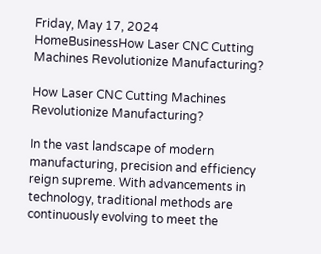Friday, May 17, 2024
HomeBusinessHow Laser CNC Cutting Machines Revolutionize Manufacturing?

How Laser CNC Cutting Machines Revolutionize Manufacturing?

In the vast landscape of modern manufacturing, precision and efficiency reign supreme. With advancements in technology, traditional methods are continuously evolving to meet the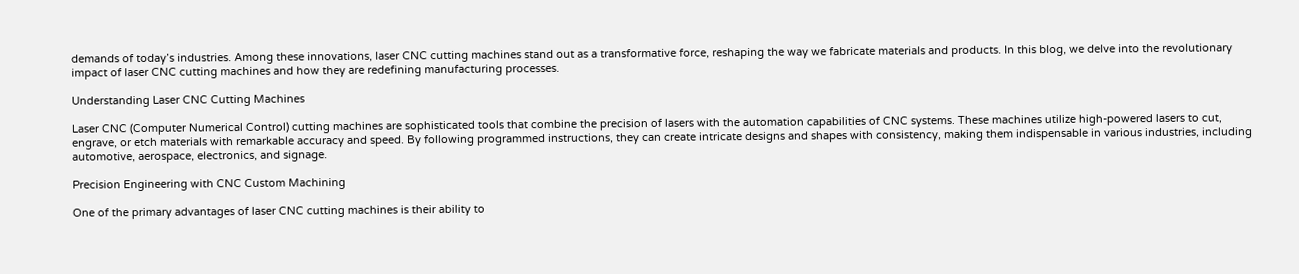demands of today’s industries. Among these innovations, laser CNC cutting machines stand out as a transformative force, reshaping the way we fabricate materials and products. In this blog, we delve into the revolutionary impact of laser CNC cutting machines and how they are redefining manufacturing processes.

Understanding Laser CNC Cutting Machines

Laser CNC (Computer Numerical Control) cutting machines are sophisticated tools that combine the precision of lasers with the automation capabilities of CNC systems. These machines utilize high-powered lasers to cut, engrave, or etch materials with remarkable accuracy and speed. By following programmed instructions, they can create intricate designs and shapes with consistency, making them indispensable in various industries, including automotive, aerospace, electronics, and signage.

Precision Engineering with CNC Custom Machining

One of the primary advantages of laser CNC cutting machines is their ability to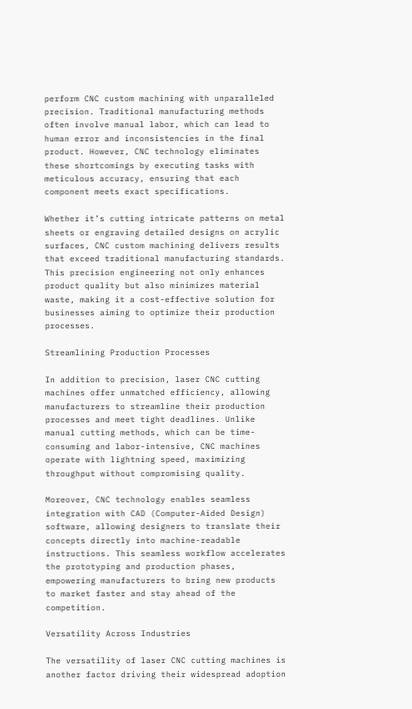perform CNC custom machining with unparalleled precision. Traditional manufacturing methods often involve manual labor, which can lead to human error and inconsistencies in the final product. However, CNC technology eliminates these shortcomings by executing tasks with meticulous accuracy, ensuring that each component meets exact specifications.

Whether it’s cutting intricate patterns on metal sheets or engraving detailed designs on acrylic surfaces, CNC custom machining delivers results that exceed traditional manufacturing standards. This precision engineering not only enhances product quality but also minimizes material waste, making it a cost-effective solution for businesses aiming to optimize their production processes.

Streamlining Production Processes

In addition to precision, laser CNC cutting machines offer unmatched efficiency, allowing manufacturers to streamline their production processes and meet tight deadlines. Unlike manual cutting methods, which can be time-consuming and labor-intensive, CNC machines operate with lightning speed, maximizing throughput without compromising quality.

Moreover, CNC technology enables seamless integration with CAD (Computer-Aided Design) software, allowing designers to translate their concepts directly into machine-readable instructions. This seamless workflow accelerates the prototyping and production phases, empowering manufacturers to bring new products to market faster and stay ahead of the competition.

Versatility Across Industries

The versatility of laser CNC cutting machines is another factor driving their widespread adoption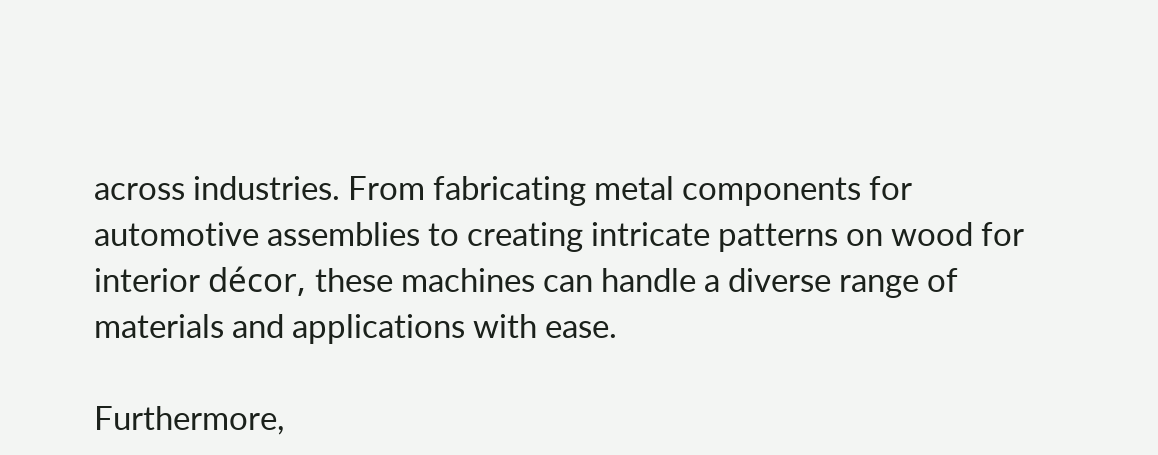across industries. From fabricating metal components for automotive assemblies to creating intricate patterns on wood for interior décor, these machines can handle a diverse range of materials and applications with ease.

Furthermore,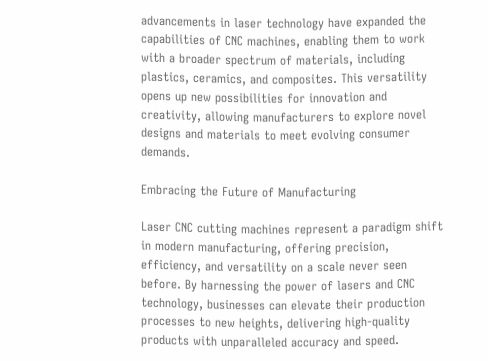advancements in laser technology have expanded the capabilities of CNC machines, enabling them to work with a broader spectrum of materials, including plastics, ceramics, and composites. This versatility opens up new possibilities for innovation and creativity, allowing manufacturers to explore novel designs and materials to meet evolving consumer demands.

Embracing the Future of Manufacturing

Laser CNC cutting machines represent a paradigm shift in modern manufacturing, offering precision, efficiency, and versatility on a scale never seen before. By harnessing the power of lasers and CNC technology, businesses can elevate their production processes to new heights, delivering high-quality products with unparalleled accuracy and speed.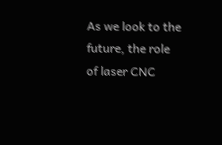As we look to the future, the role of laser CNC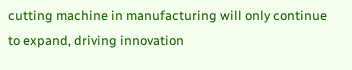cutting machine in manufacturing will only continue to expand, driving innovation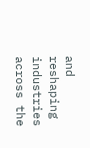and reshaping industries across the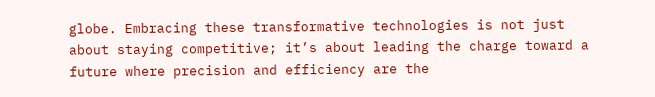globe. Embracing these transformative technologies is not just about staying competitive; it’s about leading the charge toward a future where precision and efficiency are the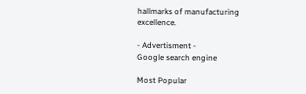hallmarks of manufacturing excellence.

- Advertisment -
Google search engine

Most Popular